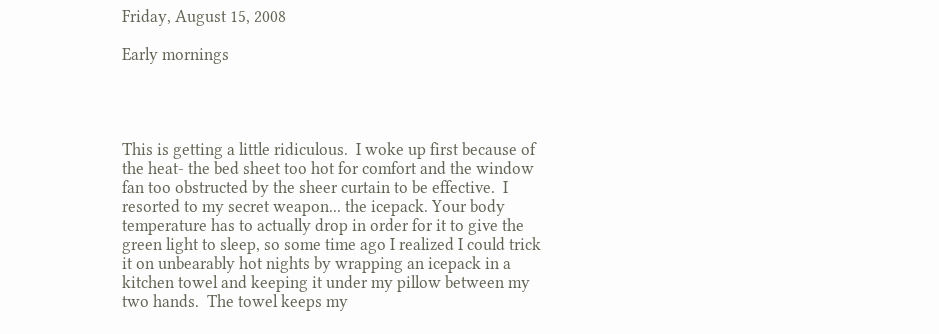Friday, August 15, 2008

Early mornings




This is getting a little ridiculous.  I woke up first because of the heat- the bed sheet too hot for comfort and the window fan too obstructed by the sheer curtain to be effective.  I resorted to my secret weapon... the icepack. Your body temperature has to actually drop in order for it to give the green light to sleep, so some time ago I realized I could trick it on unbearably hot nights by wrapping an icepack in a kitchen towel and keeping it under my pillow between my two hands.  The towel keeps my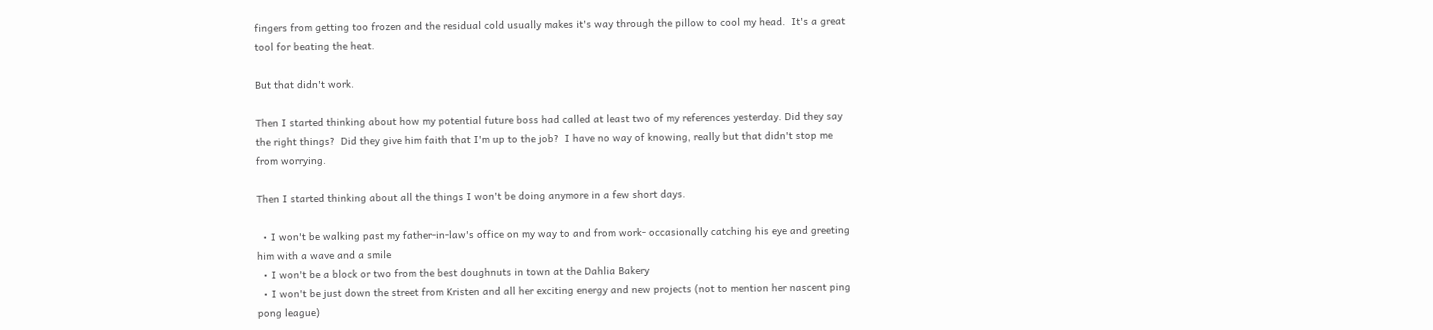fingers from getting too frozen and the residual cold usually makes it's way through the pillow to cool my head.  It's a great tool for beating the heat.

But that didn't work.

Then I started thinking about how my potential future boss had called at least two of my references yesterday. Did they say the right things?  Did they give him faith that I'm up to the job?  I have no way of knowing, really but that didn't stop me from worrying.

Then I started thinking about all the things I won't be doing anymore in a few short days.

  • I won't be walking past my father-in-law's office on my way to and from work- occasionally catching his eye and greeting him with a wave and a smile
  • I won't be a block or two from the best doughnuts in town at the Dahlia Bakery
  • I won't be just down the street from Kristen and all her exciting energy and new projects (not to mention her nascent ping pong league)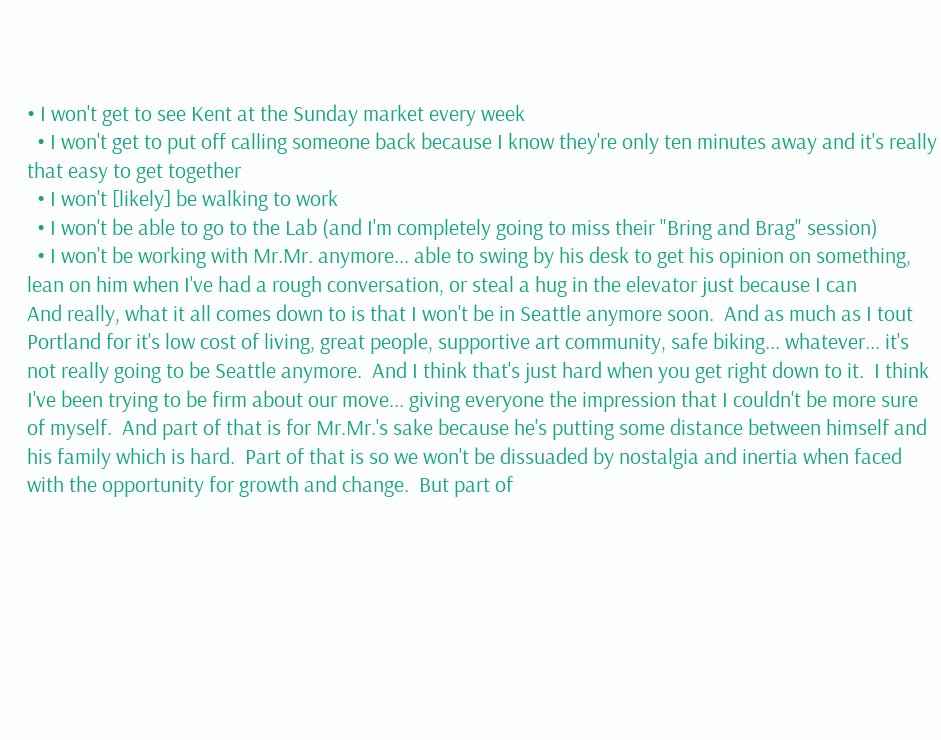• I won't get to see Kent at the Sunday market every week
  • I won't get to put off calling someone back because I know they're only ten minutes away and it's really that easy to get together
  • I won't [likely] be walking to work
  • I won't be able to go to the Lab (and I'm completely going to miss their "Bring and Brag" session)
  • I won't be working with Mr.Mr. anymore... able to swing by his desk to get his opinion on something, lean on him when I've had a rough conversation, or steal a hug in the elevator just because I can
And really, what it all comes down to is that I won't be in Seattle anymore soon.  And as much as I tout Portland for it's low cost of living, great people, supportive art community, safe biking... whatever... it's not really going to be Seattle anymore.  And I think that's just hard when you get right down to it.  I think I've been trying to be firm about our move... giving everyone the impression that I couldn't be more sure of myself.  And part of that is for Mr.Mr.'s sake because he's putting some distance between himself and his family which is hard.  Part of that is so we won't be dissuaded by nostalgia and inertia when faced with the opportunity for growth and change.  But part of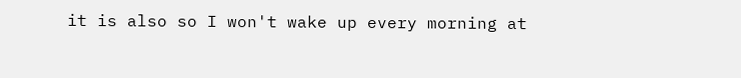it is also so I won't wake up every morning at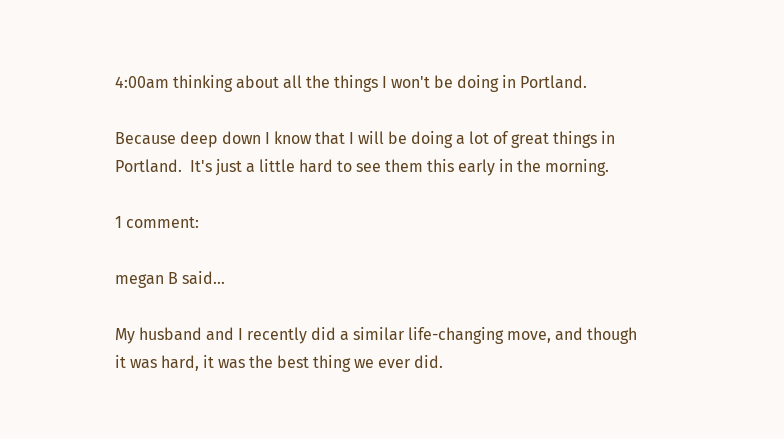4:00am thinking about all the things I won't be doing in Portland.

Because deep down I know that I will be doing a lot of great things in Portland.  It's just a little hard to see them this early in the morning.

1 comment:

megan B said...

My husband and I recently did a similar life-changing move, and though it was hard, it was the best thing we ever did.